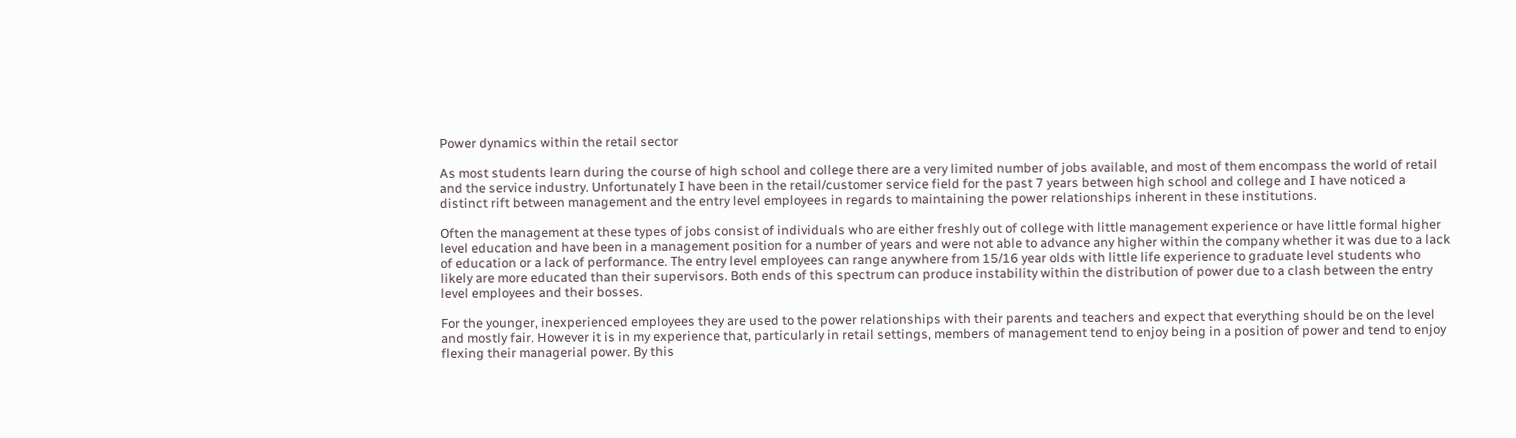Power dynamics within the retail sector

As most students learn during the course of high school and college there are a very limited number of jobs available, and most of them encompass the world of retail and the service industry. Unfortunately I have been in the retail/customer service field for the past 7 years between high school and college and I have noticed a distinct rift between management and the entry level employees in regards to maintaining the power relationships inherent in these institutions.

Often the management at these types of jobs consist of individuals who are either freshly out of college with little management experience or have little formal higher level education and have been in a management position for a number of years and were not able to advance any higher within the company whether it was due to a lack of education or a lack of performance. The entry level employees can range anywhere from 15/16 year olds with little life experience to graduate level students who likely are more educated than their supervisors. Both ends of this spectrum can produce instability within the distribution of power due to a clash between the entry level employees and their bosses.

For the younger, inexperienced employees they are used to the power relationships with their parents and teachers and expect that everything should be on the level and mostly fair. However it is in my experience that, particularly in retail settings, members of management tend to enjoy being in a position of power and tend to enjoy flexing their managerial power. By this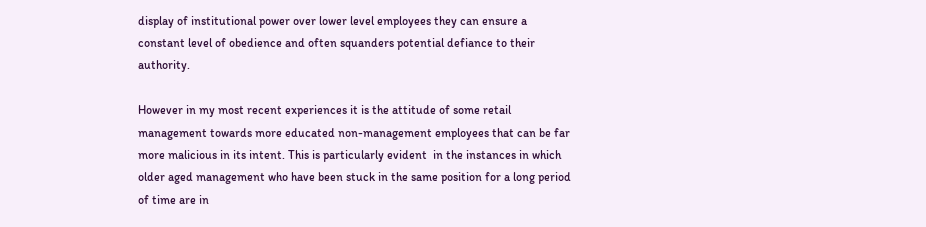display of institutional power over lower level employees they can ensure a constant level of obedience and often squanders potential defiance to their authority.

However in my most recent experiences it is the attitude of some retail management towards more educated non-management employees that can be far more malicious in its intent. This is particularly evident  in the instances in which older aged management who have been stuck in the same position for a long period of time are in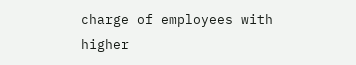charge of employees with higher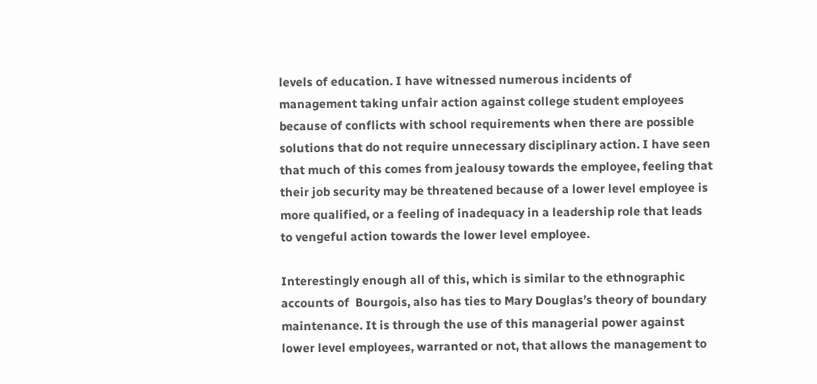levels of education. I have witnessed numerous incidents of management taking unfair action against college student employees because of conflicts with school requirements when there are possible solutions that do not require unnecessary disciplinary action. I have seen that much of this comes from jealousy towards the employee, feeling that their job security may be threatened because of a lower level employee is more qualified, or a feeling of inadequacy in a leadership role that leads to vengeful action towards the lower level employee.

Interestingly enough all of this, which is similar to the ethnographic accounts of  Bourgois, also has ties to Mary Douglas’s theory of boundary maintenance. It is through the use of this managerial power against lower level employees, warranted or not, that allows the management to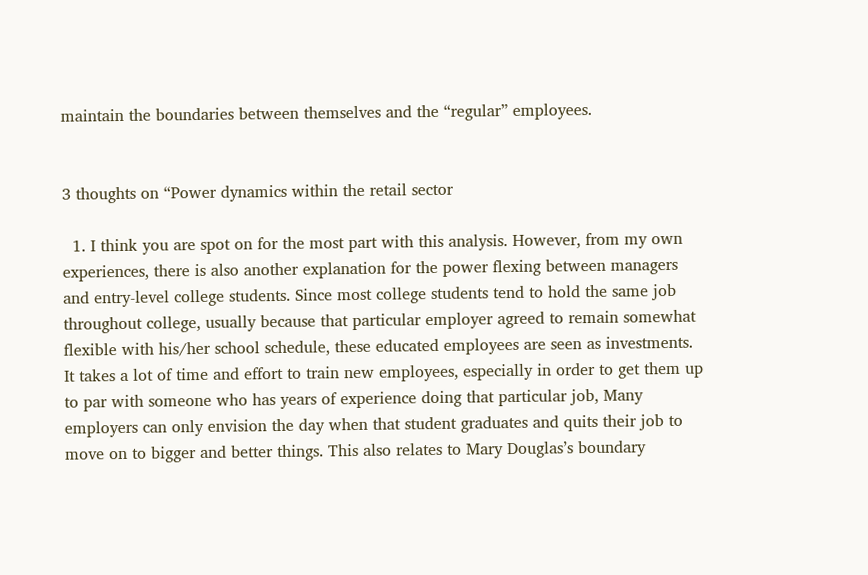maintain the boundaries between themselves and the “regular” employees.


3 thoughts on “Power dynamics within the retail sector

  1. I think you are spot on for the most part with this analysis. However, from my own experiences, there is also another explanation for the power flexing between managers and entry-level college students. Since most college students tend to hold the same job throughout college, usually because that particular employer agreed to remain somewhat flexible with his/her school schedule, these educated employees are seen as investments. It takes a lot of time and effort to train new employees, especially in order to get them up to par with someone who has years of experience doing that particular job, Many employers can only envision the day when that student graduates and quits their job to move on to bigger and better things. This also relates to Mary Douglas’s boundary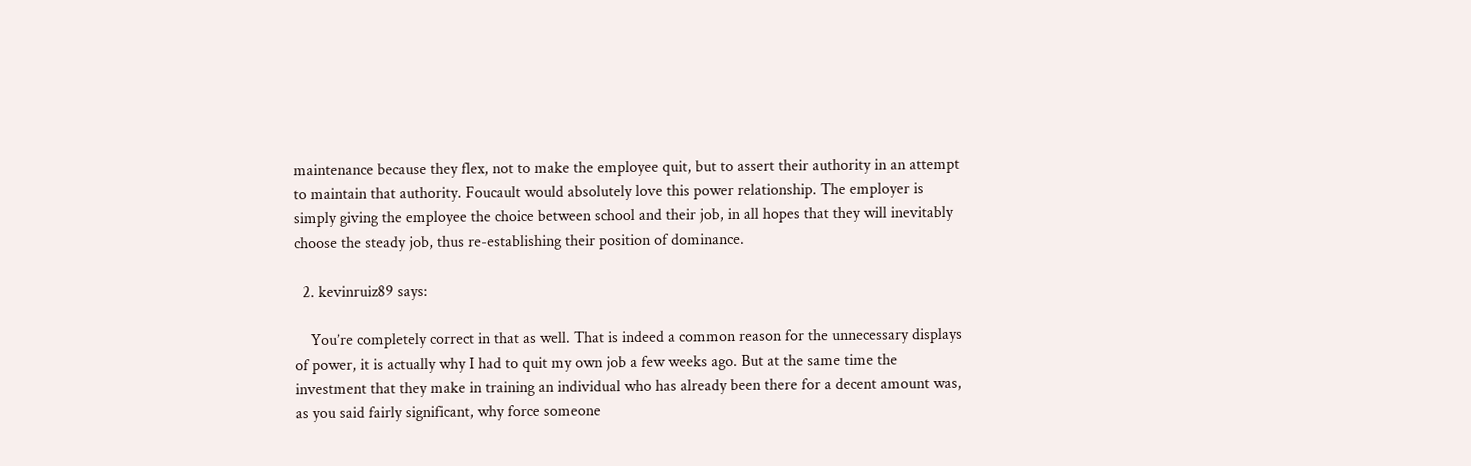maintenance because they flex, not to make the employee quit, but to assert their authority in an attempt to maintain that authority. Foucault would absolutely love this power relationship. The employer is simply giving the employee the choice between school and their job, in all hopes that they will inevitably choose the steady job, thus re-establishing their position of dominance.

  2. kevinruiz89 says:

    You’re completely correct in that as well. That is indeed a common reason for the unnecessary displays of power, it is actually why I had to quit my own job a few weeks ago. But at the same time the investment that they make in training an individual who has already been there for a decent amount was, as you said fairly significant, why force someone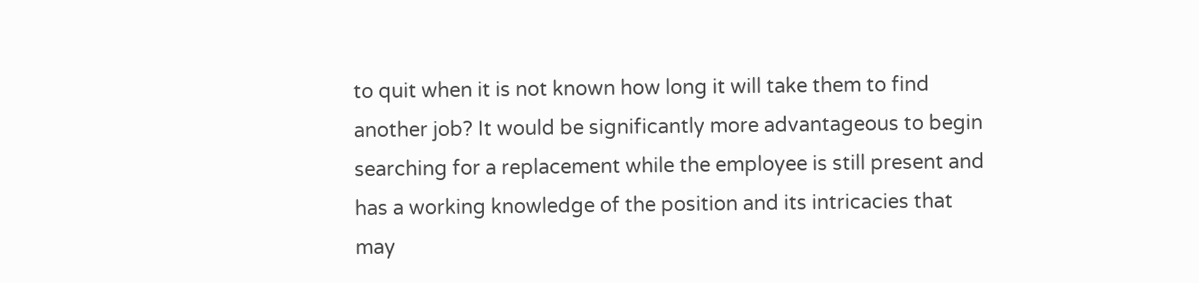to quit when it is not known how long it will take them to find another job? It would be significantly more advantageous to begin searching for a replacement while the employee is still present and has a working knowledge of the position and its intricacies that may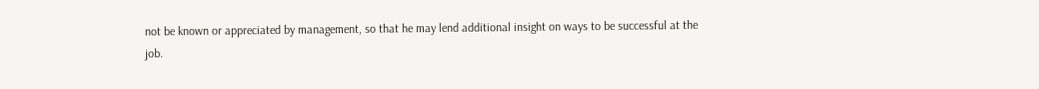not be known or appreciated by management, so that he may lend additional insight on ways to be successful at the job.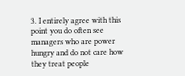3. I entirely agree with this point you do often see managers who are power hungry and do not care how they treat people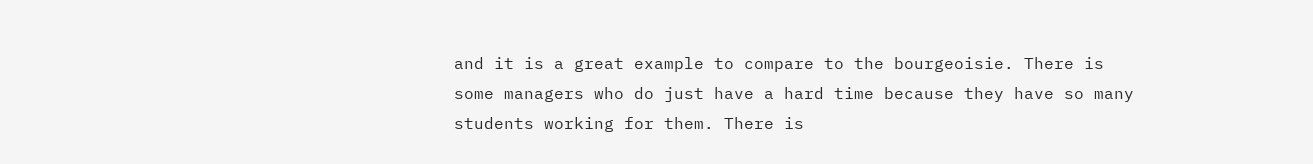and it is a great example to compare to the bourgeoisie. There is some managers who do just have a hard time because they have so many students working for them. There is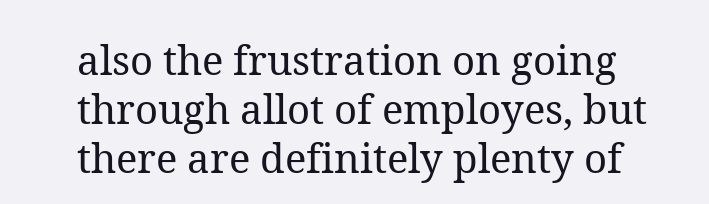also the frustration on going through allot of employes, but there are definitely plenty of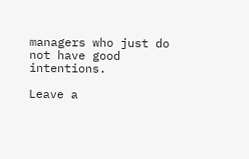managers who just do not have good intentions.

Leave a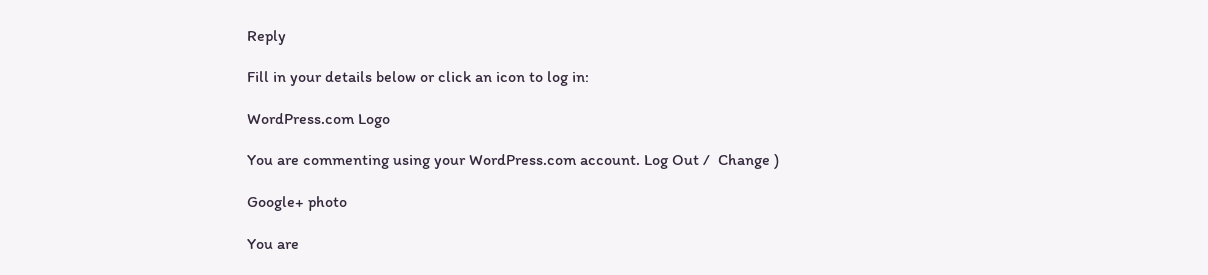Reply

Fill in your details below or click an icon to log in:

WordPress.com Logo

You are commenting using your WordPress.com account. Log Out /  Change )

Google+ photo

You are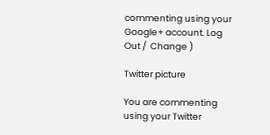commenting using your Google+ account. Log Out /  Change )

Twitter picture

You are commenting using your Twitter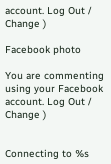account. Log Out /  Change )

Facebook photo

You are commenting using your Facebook account. Log Out /  Change )


Connecting to %s